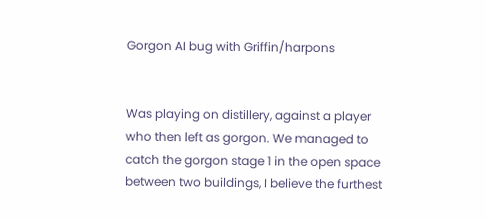Gorgon AI bug with Griffin/harpons


Was playing on distillery, against a player who then left as gorgon. We managed to catch the gorgon stage 1 in the open space between two buildings, I believe the furthest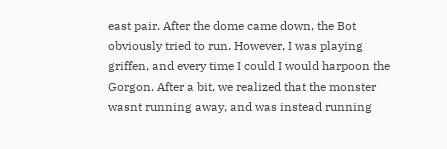east pair. After the dome came down, the Bot obviously tried to run. However, I was playing griffen, and every time I could I would harpoon the Gorgon. After a bit, we realized that the monster wasnt running away, and was instead running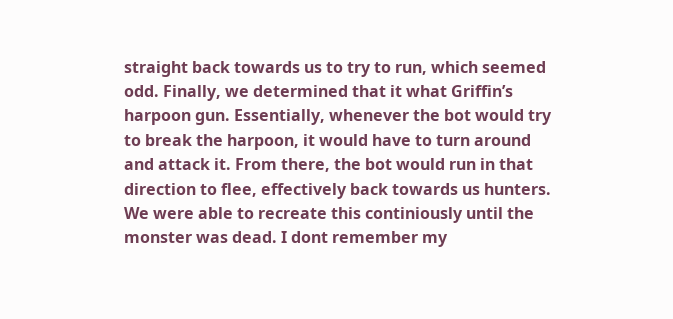straight back towards us to try to run, which seemed odd. Finally, we determined that it what Griffin’s harpoon gun. Essentially, whenever the bot would try to break the harpoon, it would have to turn around and attack it. From there, the bot would run in that direction to flee, effectively back towards us hunters. We were able to recreate this continiously until the monster was dead. I dont remember my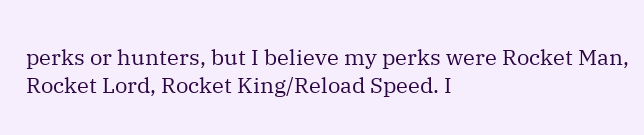perks or hunters, but I believe my perks were Rocket Man, Rocket Lord, Rocket King/Reload Speed. I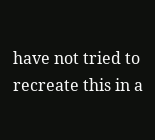have not tried to recreate this in a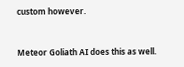custom however.


Meteor Goliath AI does this as well.